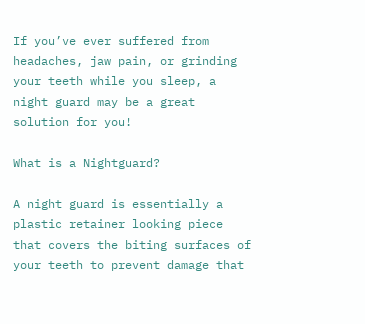If you’ve ever suffered from headaches, jaw pain, or grinding your teeth while you sleep, a night guard may be a great solution for you!

What is a Nightguard?

A night guard is essentially a plastic retainer looking piece that covers the biting surfaces of your teeth to prevent damage that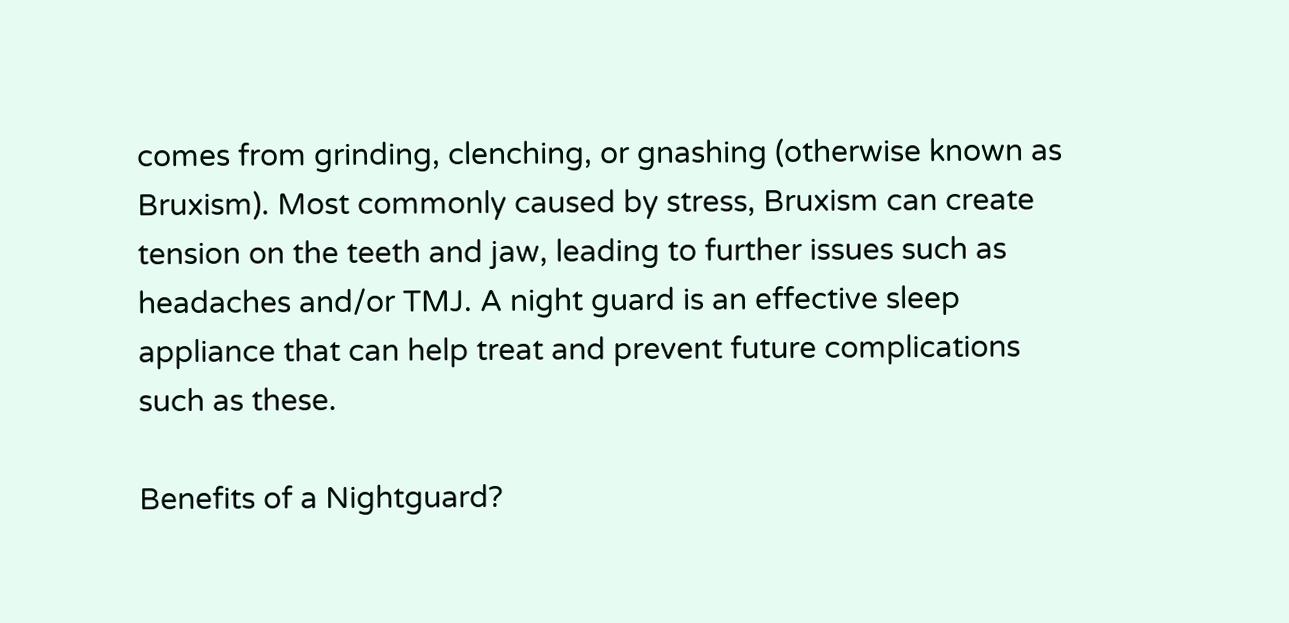comes from grinding, clenching, or gnashing (otherwise known as Bruxism). Most commonly caused by stress, Bruxism can create tension on the teeth and jaw, leading to further issues such as headaches and/or TMJ. A night guard is an effective sleep appliance that can help treat and prevent future complications such as these.

Benefits of a Nightguard?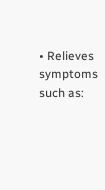• Relieves symptoms such as: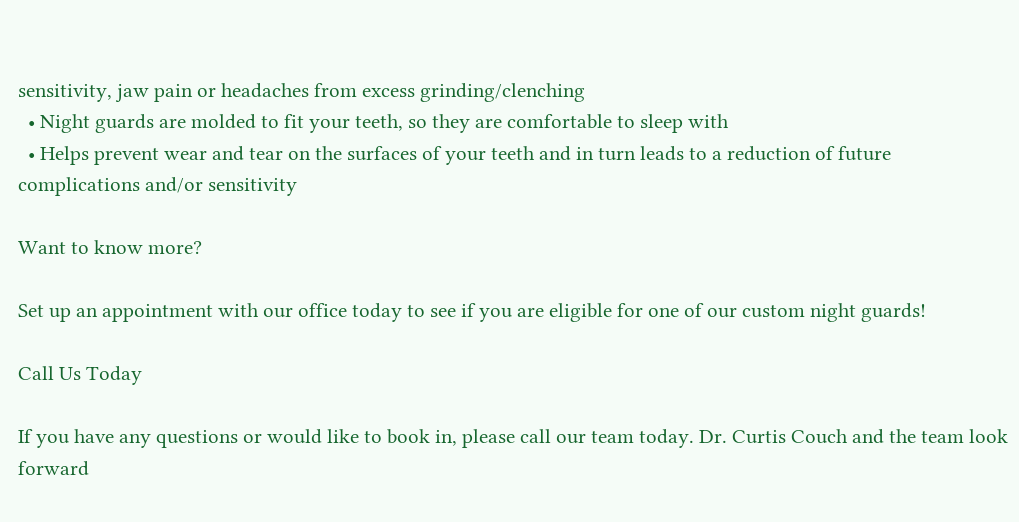sensitivity, jaw pain or headaches from excess grinding/clenching
  • Night guards are molded to fit your teeth, so they are comfortable to sleep with
  • Helps prevent wear and tear on the surfaces of your teeth and in turn leads to a reduction of future complications and/or sensitivity

Want to know more?

Set up an appointment with our office today to see if you are eligible for one of our custom night guards!

Call Us Today

If you have any questions or would like to book in, please call our team today. Dr. Curtis Couch and the team look forward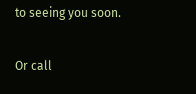to seeing you soon.

Or call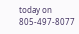today on 805-497-8077